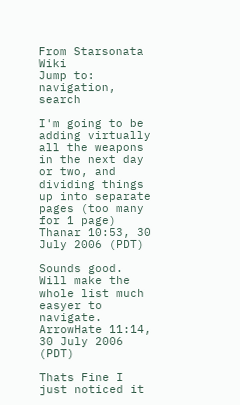From Starsonata Wiki
Jump to: navigation, search

I'm going to be adding virtually all the weapons in the next day or two, and dividing things up into separate pages (too many for 1 page) Thanar 10:53, 30 July 2006 (PDT)

Sounds good. Will make the whole list much easyer to navigate. ArrowHate 11:14, 30 July 2006 (PDT)

Thats Fine I just noticed it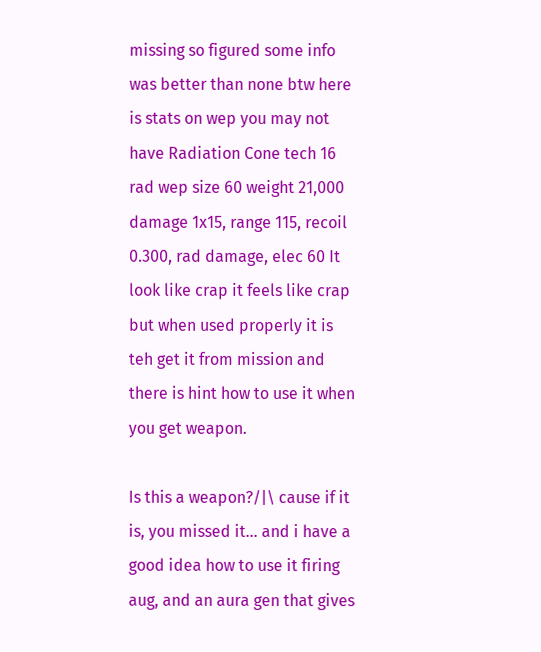missing so figured some info was better than none btw here is stats on wep you may not have Radiation Cone tech 16 rad wep size 60 weight 21,000 damage 1x15, range 115, recoil 0.300, rad damage, elec 60 It look like crap it feels like crap but when used properly it is teh get it from mission and there is hint how to use it when you get weapon.

Is this a weapon?/|\ cause if it is, you missed it... and i have a good idea how to use it firing aug, and an aura gen that gives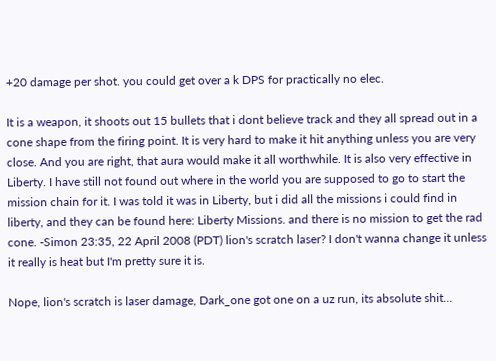+20 damage per shot. you could get over a k DPS for practically no elec.

It is a weapon, it shoots out 15 bullets that i dont believe track and they all spread out in a cone shape from the firing point. It is very hard to make it hit anything unless you are very close. And you are right, that aura would make it all worthwhile. It is also very effective in Liberty. I have still not found out where in the world you are supposed to go to start the mission chain for it. I was told it was in Liberty, but i did all the missions i could find in liberty, and they can be found here: Liberty Missions. and there is no mission to get the rad cone. -Simon 23:35, 22 April 2008 (PDT) lion's scratch laser? I don't wanna change it unless it really is heat but I'm pretty sure it is.

Nope, lion's scratch is laser damage, Dark_one got one on a uz run, its absolute shit...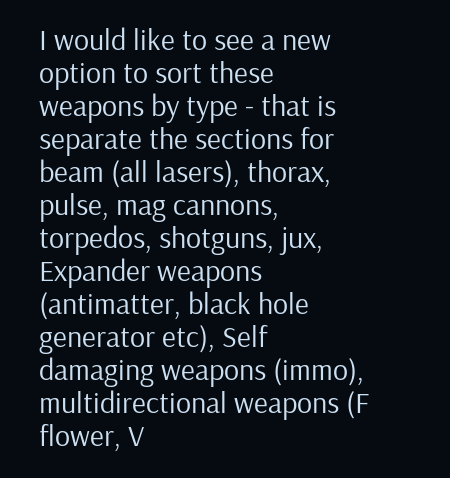I would like to see a new option to sort these weapons by type - that is separate the sections for beam (all lasers), thorax, pulse, mag cannons, torpedos, shotguns, jux, Expander weapons (antimatter, black hole generator etc), Self damaging weapons (immo), multidirectional weapons (F flower, V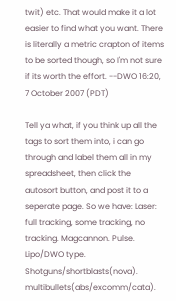twit) etc. That would make it a lot easier to find what you want. There is literally a metric crapton of items to be sorted though, so I'm not sure if its worth the effort. --DWO 16:20, 7 October 2007 (PDT)

Tell ya what, if you think up all the tags to sort them into, i can go through and label them all in my spreadsheet, then click the autosort button, and post it to a seperate page. So we have: Laser: full tracking, some tracking, no tracking. Magcannon. Pulse. Lipo/DWO type. Shotguns/shortblasts(nova). multibullets(abs/excomm/cata).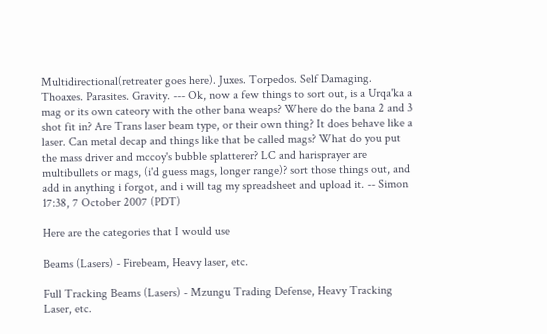Multidirectional(retreater goes here). Juxes. Torpedos. Self Damaging. Thoaxes. Parasites. Gravity. --- Ok, now a few things to sort out, is a Urqa'ka a mag or its own cateory with the other bana weaps? Where do the bana 2 and 3 shot fit in? Are Trans laser beam type, or their own thing? It does behave like a laser. Can metal decap and things like that be called mags? What do you put the mass driver and mccoy's bubble splatterer? LC and harisprayer are multibullets or mags, (i'd guess mags, longer range)? sort those things out, and add in anything i forgot, and i will tag my spreadsheet and upload it. -- Simon 17:38, 7 October 2007 (PDT)

Here are the categories that I would use

Beams (Lasers) - Firebeam, Heavy laser, etc.

Full Tracking Beams (Lasers) - Mzungu Trading Defense, Heavy Tracking Laser, etc.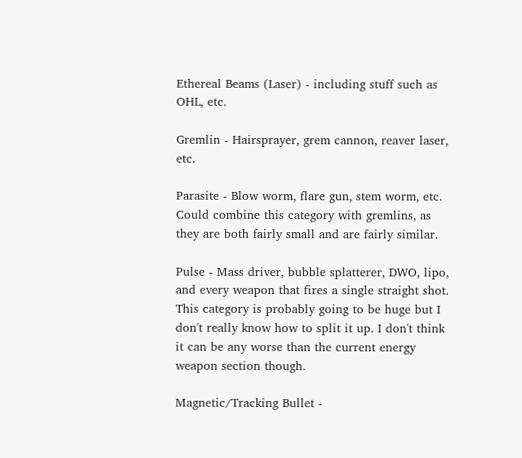Ethereal Beams (Laser) - including stuff such as OHL, etc.

Gremlin - Hairsprayer, grem cannon, reaver laser, etc.

Parasite - Blow worm, flare gun, stem worm, etc. Could combine this category with gremlins, as they are both fairly small and are fairly similar.

Pulse - Mass driver, bubble splatterer, DWO, lipo, and every weapon that fires a single straight shot. This category is probably going to be huge but I don't really know how to split it up. I don't think it can be any worse than the current energy weapon section though.

Magnetic/Tracking Bullet -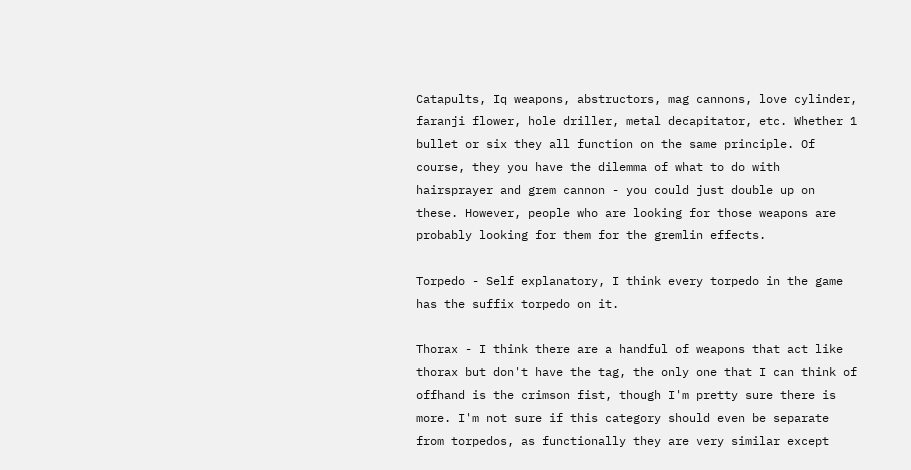Catapults, Iq weapons, abstructors, mag cannons, love cylinder, faranji flower, hole driller, metal decapitator, etc. Whether 1 bullet or six they all function on the same principle. Of course, they you have the dilemma of what to do with hairsprayer and grem cannon - you could just double up on these. However, people who are looking for those weapons are probably looking for them for the gremlin effects.

Torpedo - Self explanatory, I think every torpedo in the game has the suffix torpedo on it.

Thorax - I think there are a handful of weapons that act like thorax but don't have the tag, the only one that I can think of offhand is the crimson fist, though I'm pretty sure there is more. I'm not sure if this category should even be separate from torpedos, as functionally they are very similar except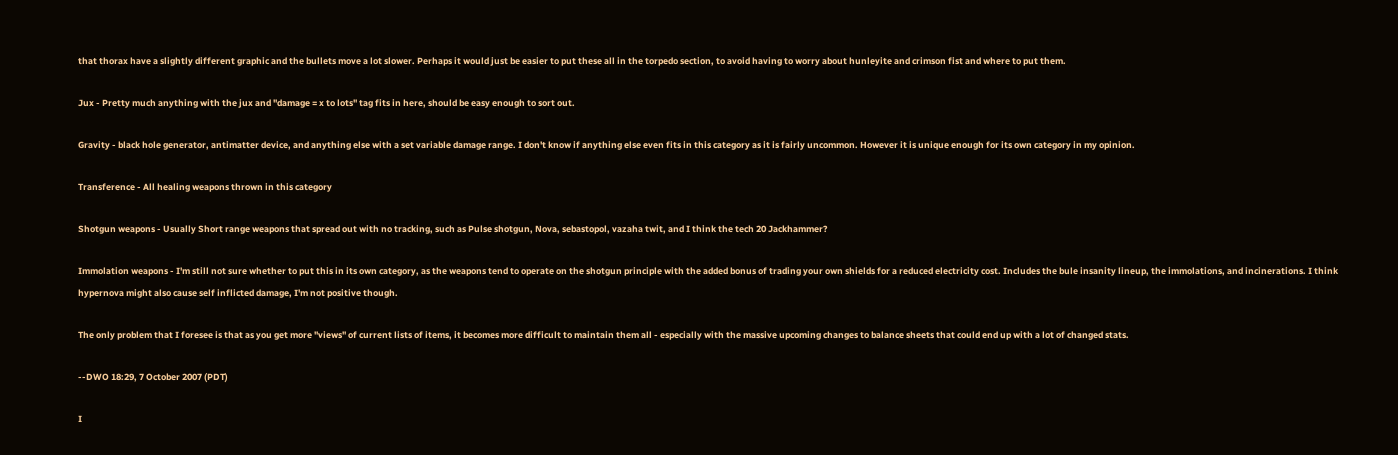that thorax have a slightly different graphic and the bullets move a lot slower. Perhaps it would just be easier to put these all in the torpedo section, to avoid having to worry about hunleyite and crimson fist and where to put them.

Jux - Pretty much anything with the jux and "damage = x to lots" tag fits in here, should be easy enough to sort out.

Gravity - black hole generator, antimatter device, and anything else with a set variable damage range. I don't know if anything else even fits in this category as it is fairly uncommon. However it is unique enough for its own category in my opinion.

Transference - All healing weapons thrown in this category

Shotgun weapons - Usually Short range weapons that spread out with no tracking, such as Pulse shotgun, Nova, sebastopol, vazaha twit, and I think the tech 20 Jackhammer?

Immolation weapons - I'm still not sure whether to put this in its own category, as the weapons tend to operate on the shotgun principle with the added bonus of trading your own shields for a reduced electricity cost. Includes the bule insanity lineup, the immolations, and incinerations. I think hypernova might also cause self inflicted damage, I'm not positive though.

The only problem that I foresee is that as you get more "views" of current lists of items, it becomes more difficult to maintain them all - especially with the massive upcoming changes to balance sheets that could end up with a lot of changed stats.

--DWO 18:29, 7 October 2007 (PDT)

I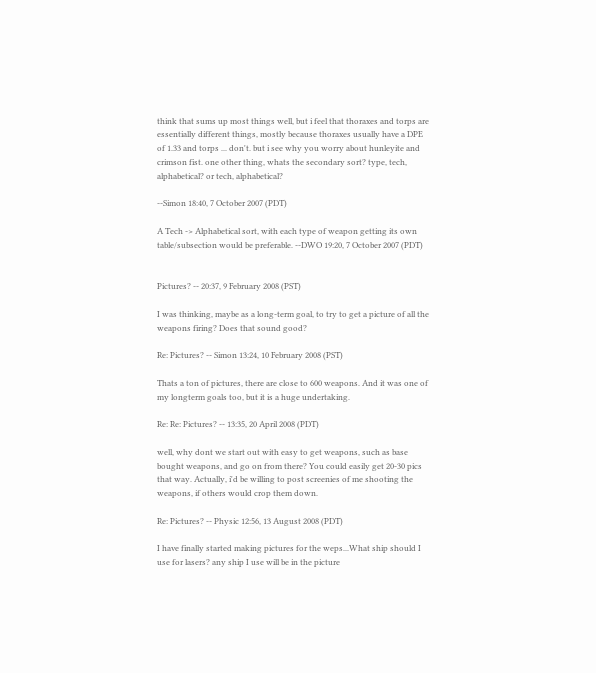think that sums up most things well, but i feel that thoraxes and torps are essentially different things, mostly because thoraxes usually have a DPE of 1.33 and torps ... don't. but i see why you worry about hunleyite and crimson fist. one other thing, whats the secondary sort? type, tech, alphabetical? or tech, alphabetical?

--Simon 18:40, 7 October 2007 (PDT)

A Tech -> Alphabetical sort, with each type of weapon getting its own table/subsection would be preferable. --DWO 19:20, 7 October 2007 (PDT)


Pictures? -- 20:37, 9 February 2008 (PST)

I was thinking, maybe as a long-term goal, to try to get a picture of all the weapons firing? Does that sound good?

Re: Pictures? -- Simon 13:24, 10 February 2008 (PST)

Thats a ton of pictures, there are close to 600 weapons. And it was one of my longterm goals too, but it is a huge undertaking.

Re: Re: Pictures? -- 13:35, 20 April 2008 (PDT)

well, why dont we start out with easy to get weapons, such as base bought weapons, and go on from there? You could easily get 20-30 pics that way. Actually, i'd be willing to post screenies of me shooting the weapons, if others would crop them down.

Re: Pictures? -- Physic 12:56, 13 August 2008 (PDT)

I have finally started making pictures for the weps...What ship should I use for lasers? any ship I use will be in the picture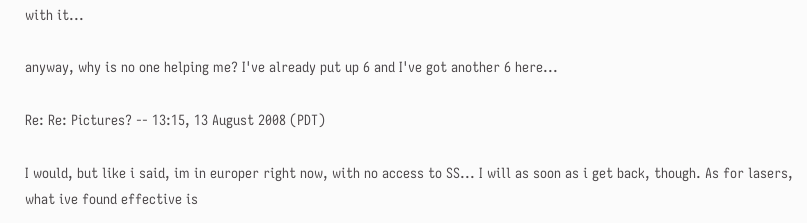with it...

anyway, why is no one helping me? I've already put up 6 and I've got another 6 here...

Re: Re: Pictures? -- 13:15, 13 August 2008 (PDT)

I would, but like i said, im in europer right now, with no access to SS... I will as soon as i get back, though. As for lasers, what ive found effective is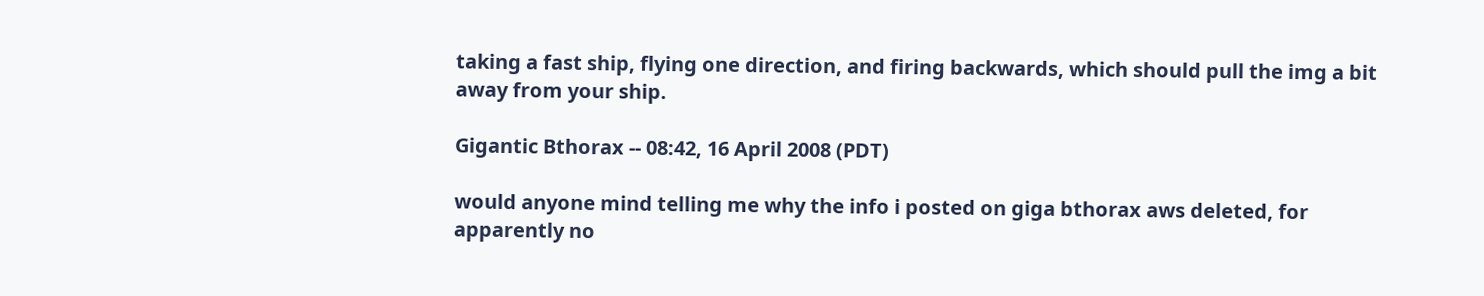taking a fast ship, flying one direction, and firing backwards, which should pull the img a bit away from your ship.

Gigantic Bthorax -- 08:42, 16 April 2008 (PDT)

would anyone mind telling me why the info i posted on giga bthorax aws deleted, for apparently no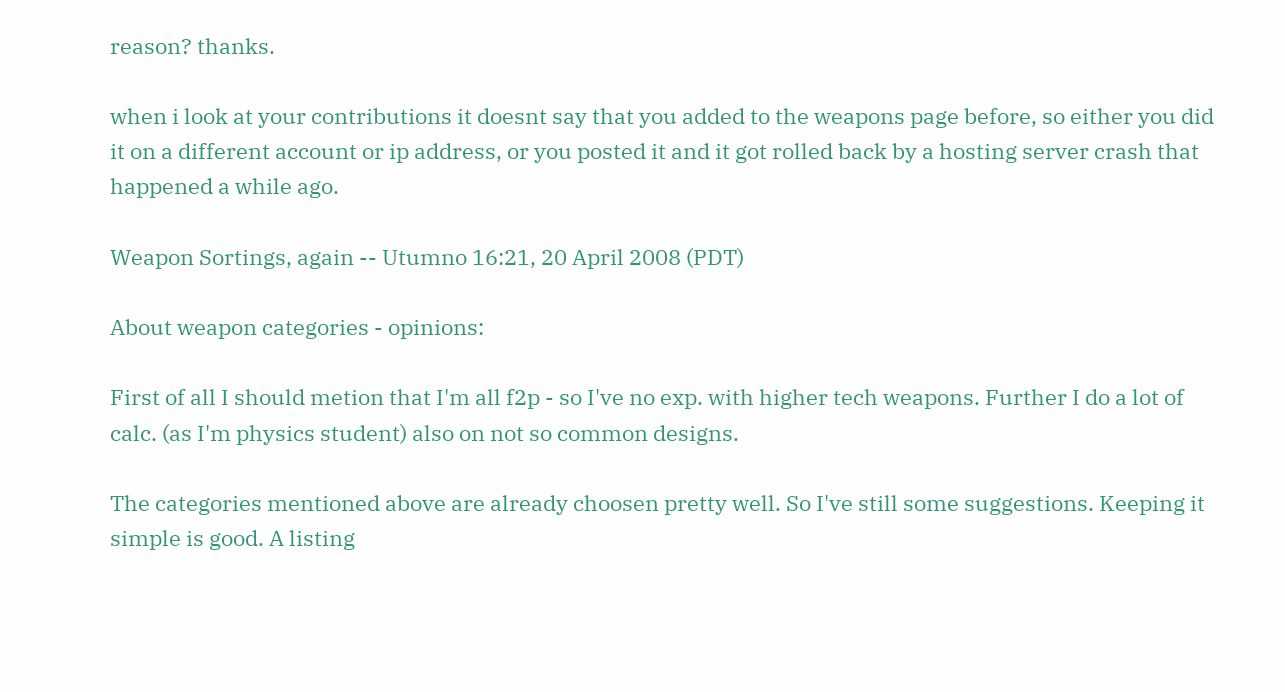reason? thanks.

when i look at your contributions it doesnt say that you added to the weapons page before, so either you did it on a different account or ip address, or you posted it and it got rolled back by a hosting server crash that happened a while ago.

Weapon Sortings, again -- Utumno 16:21, 20 April 2008 (PDT)

About weapon categories - opinions:

First of all I should metion that I'm all f2p - so I've no exp. with higher tech weapons. Further I do a lot of calc. (as I'm physics student) also on not so common designs.

The categories mentioned above are already choosen pretty well. So I've still some suggestions. Keeping it simple is good. A listing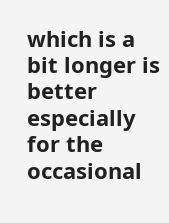which is a bit longer is better especially for the occasional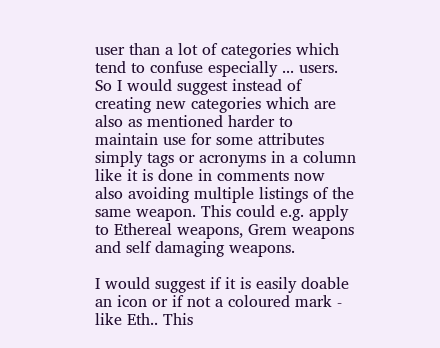user than a lot of categories which tend to confuse especially ... users. So I would suggest instead of creating new categories which are also as mentioned harder to maintain use for some attributes simply tags or acronyms in a column like it is done in comments now also avoiding multiple listings of the same weapon. This could e.g. apply to Ethereal weapons, Grem weapons and self damaging weapons.

I would suggest if it is easily doable an icon or if not a coloured mark - like Eth.. This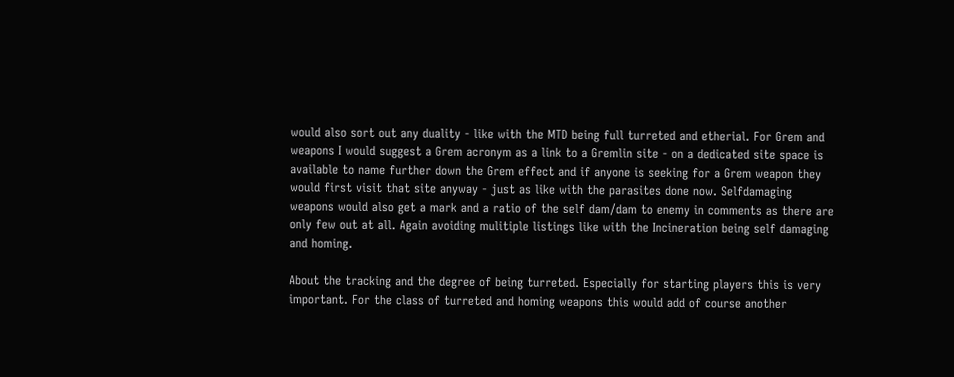would also sort out any duality - like with the MTD being full turreted and etherial. For Grem and weapons I would suggest a Grem acronym as a link to a Gremlin site - on a dedicated site space is available to name further down the Grem effect and if anyone is seeking for a Grem weapon they would first visit that site anyway - just as like with the parasites done now. Selfdamaging weapons would also get a mark and a ratio of the self dam/dam to enemy in comments as there are only few out at all. Again avoiding mulitiple listings like with the Incineration being self damaging and homing.

About the tracking and the degree of being turreted. Especially for starting players this is very important. For the class of turreted and homing weapons this would add of course another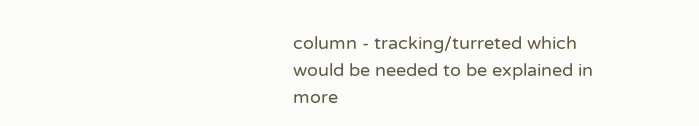column - tracking/turreted which would be needed to be explained in more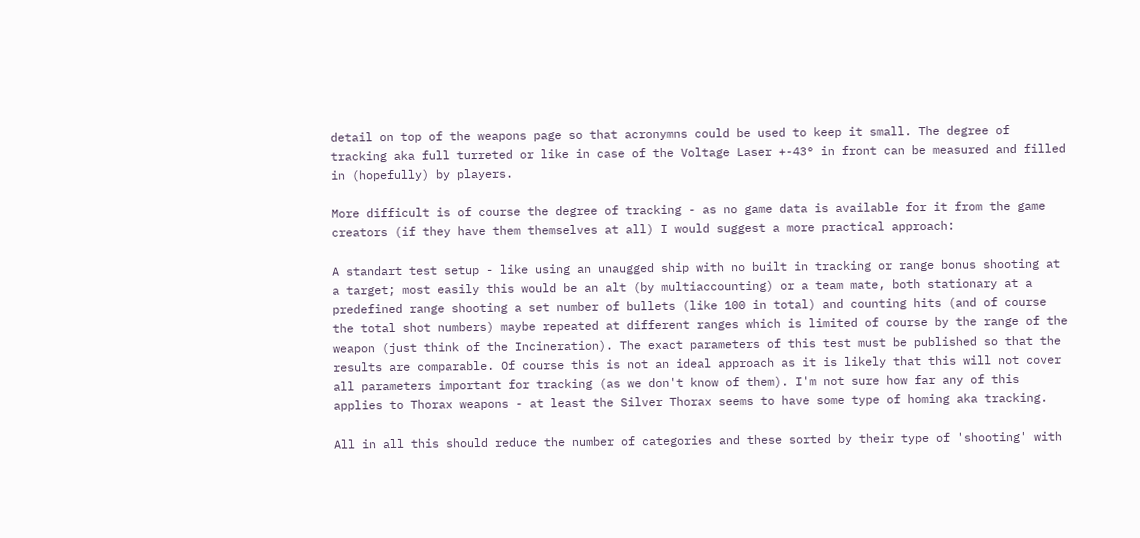detail on top of the weapons page so that acronymns could be used to keep it small. The degree of tracking aka full turreted or like in case of the Voltage Laser +-43° in front can be measured and filled in (hopefully) by players.

More difficult is of course the degree of tracking - as no game data is available for it from the game creators (if they have them themselves at all) I would suggest a more practical approach:

A standart test setup - like using an unaugged ship with no built in tracking or range bonus shooting at a target; most easily this would be an alt (by multiaccounting) or a team mate, both stationary at a predefined range shooting a set number of bullets (like 100 in total) and counting hits (and of course the total shot numbers) maybe repeated at different ranges which is limited of course by the range of the weapon (just think of the Incineration). The exact parameters of this test must be published so that the results are comparable. Of course this is not an ideal approach as it is likely that this will not cover all parameters important for tracking (as we don't know of them). I'm not sure how far any of this applies to Thorax weapons - at least the Silver Thorax seems to have some type of homing aka tracking.

All in all this should reduce the number of categories and these sorted by their type of 'shooting' with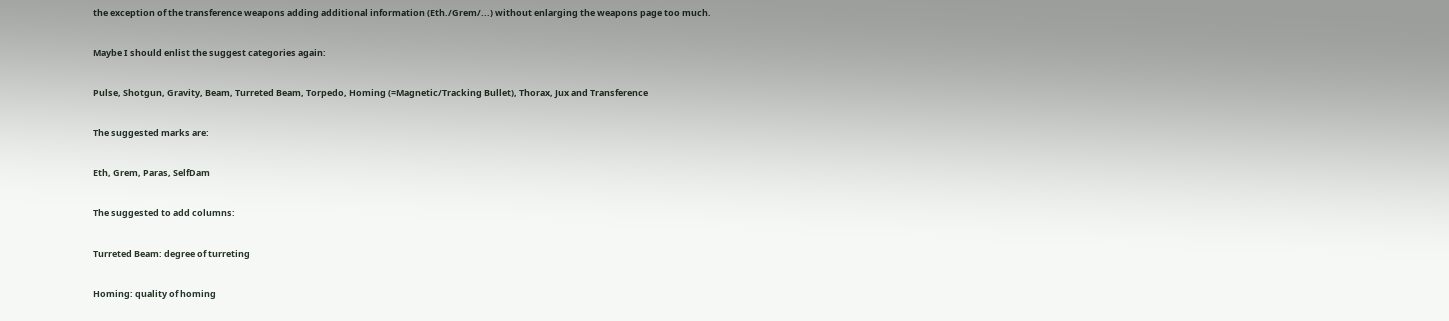the exception of the transference weapons adding additional information (Eth./Grem/...) without enlarging the weapons page too much.

Maybe I should enlist the suggest categories again:

Pulse, Shotgun, Gravity, Beam, Turreted Beam, Torpedo, Homing (=Magnetic/Tracking Bullet), Thorax, Jux and Transference

The suggested marks are:

Eth, Grem, Paras, SelfDam

The suggested to add columns:

Turreted Beam: degree of turreting

Homing: quality of homing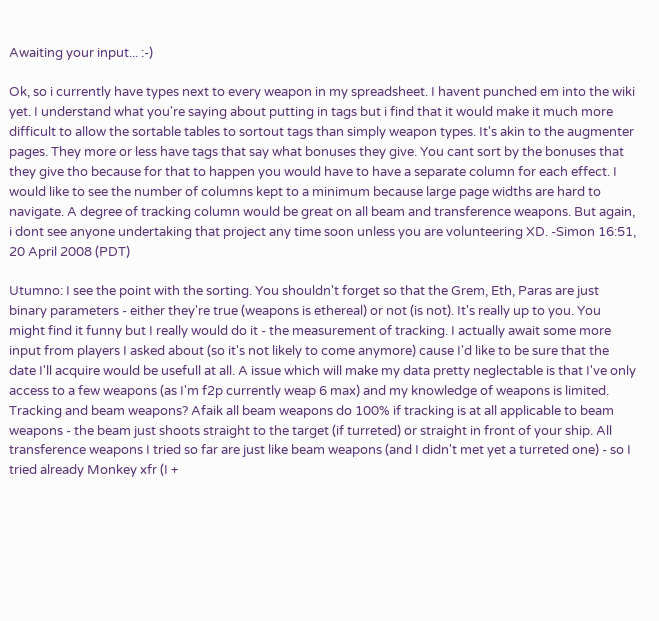Awaiting your input... :-)

Ok, so i currently have types next to every weapon in my spreadsheet. I havent punched em into the wiki yet. I understand what you're saying about putting in tags but i find that it would make it much more difficult to allow the sortable tables to sortout tags than simply weapon types. It's akin to the augmenter pages. They more or less have tags that say what bonuses they give. You cant sort by the bonuses that they give tho because for that to happen you would have to have a separate column for each effect. I would like to see the number of columns kept to a minimum because large page widths are hard to navigate. A degree of tracking column would be great on all beam and transference weapons. But again, i dont see anyone undertaking that project any time soon unless you are volunteering XD. -Simon 16:51, 20 April 2008 (PDT)

Utumno: I see the point with the sorting. You shouldn't forget so that the Grem, Eth, Paras are just binary parameters - either they're true (weapons is ethereal) or not (is not). It's really up to you. You might find it funny but I really would do it - the measurement of tracking. I actually await some more input from players I asked about (so it's not likely to come anymore) cause I'd like to be sure that the date I'll acquire would be usefull at all. A issue which will make my data pretty neglectable is that I've only access to a few weapons (as I'm f2p currently weap 6 max) and my knowledge of weapons is limited. Tracking and beam weapons? Afaik all beam weapons do 100% if tracking is at all applicable to beam weapons - the beam just shoots straight to the target (if turreted) or straight in front of your ship. All transference weapons I tried so far are just like beam weapons (and I didn't met yet a turreted one) - so I tried already Monkey xfr (I +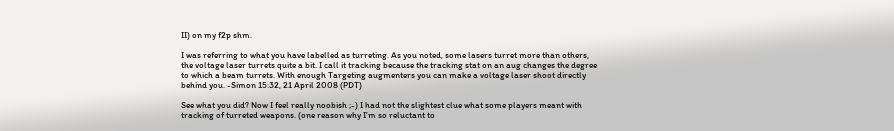II) on my f2p shm.

I was referring to what you have labelled as turreting. As you noted, some lasers turret more than others, the voltage laser turrets quite a bit. I call it tracking because the tracking stat on an aug changes the degree to which a beam turrets. With enough Targeting augmenters you can make a voltage laser shoot directly behind you. -Simon 15:32, 21 April 2008 (PDT)

See what you did? Now I feel really noobish ;-) I had not the slightest clue what some players meant with tracking of turreted weapons. (one reason why I'm so reluctant to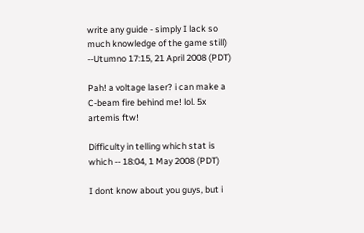write any guide - simply I lack so much knowledge of the game still) --Utumno 17:15, 21 April 2008 (PDT)

Pah! a voltage laser? i can make a C-beam fire behind me! lol. 5x artemis ftw!

Difficulty in telling which stat is which -- 18:04, 1 May 2008 (PDT)

I dont know about you guys, but i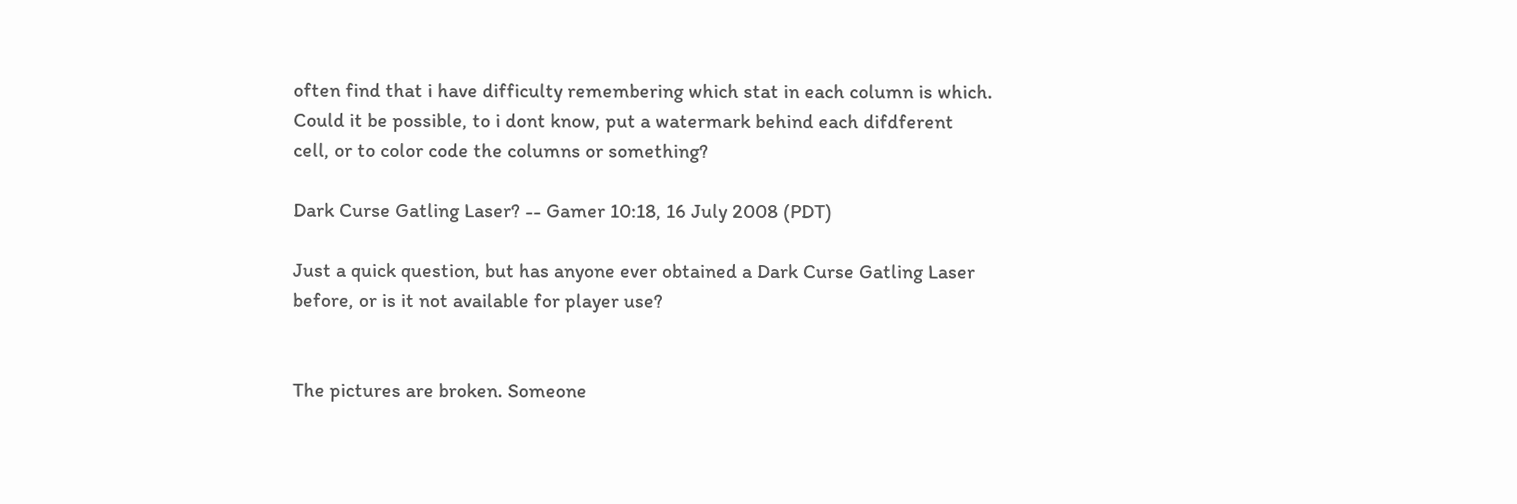often find that i have difficulty remembering which stat in each column is which. Could it be possible, to i dont know, put a watermark behind each difdferent cell, or to color code the columns or something?

Dark Curse Gatling Laser? -- Gamer 10:18, 16 July 2008 (PDT)

Just a quick question, but has anyone ever obtained a Dark Curse Gatling Laser before, or is it not available for player use?


The pictures are broken. Someone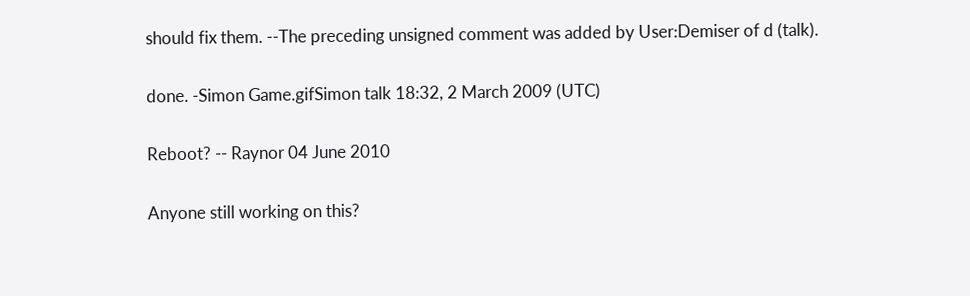should fix them. --The preceding unsigned comment was added by User:Demiser of d (talk).

done. -Simon Game.gifSimon talk 18:32, 2 March 2009 (UTC)

Reboot? -- Raynor 04 June 2010

Anyone still working on this?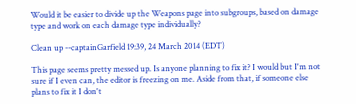Would it be easier to divide up the Weapons page into subgroups, based on damage type and work on each damage type individually?

Clean up --captainGarfield 19:39, 24 March 2014 (EDT)

This page seems pretty messed up. Is anyone planning to fix it? I would but I'm not sure if I even can, the editor is freezing on me. Aside from that, if someone else plans to fix it I don't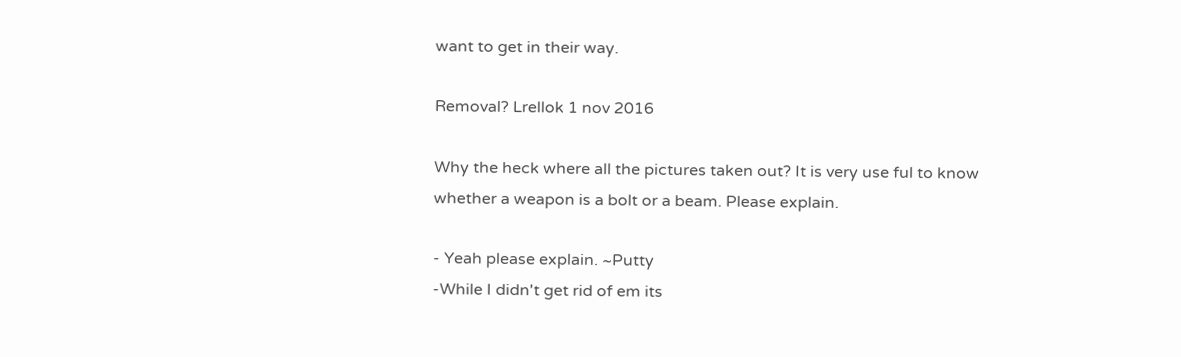want to get in their way.

Removal? Lrellok 1 nov 2016

Why the heck where all the pictures taken out? It is very use ful to know whether a weapon is a bolt or a beam. Please explain.

- Yeah please explain. ~Putty
-While I didn't get rid of em its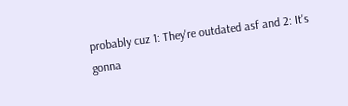probably cuz 1: They're outdated asf and 2: It's gonna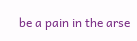be a pain in the arse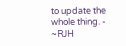to update the whole thing. - ~RJH